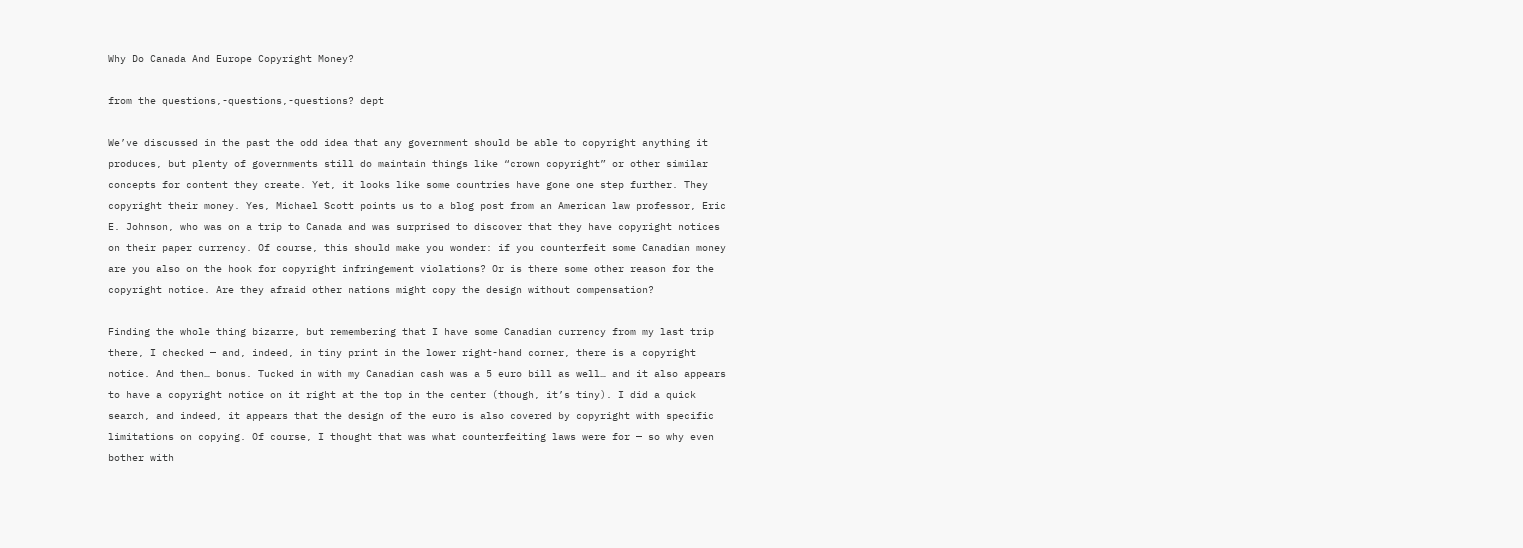Why Do Canada And Europe Copyright Money?

from the questions,-questions,-questions? dept

We’ve discussed in the past the odd idea that any government should be able to copyright anything it produces, but plenty of governments still do maintain things like “crown copyright” or other similar concepts for content they create. Yet, it looks like some countries have gone one step further. They copyright their money. Yes, Michael Scott points us to a blog post from an American law professor, Eric E. Johnson, who was on a trip to Canada and was surprised to discover that they have copyright notices on their paper currency. Of course, this should make you wonder: if you counterfeit some Canadian money are you also on the hook for copyright infringement violations? Or is there some other reason for the copyright notice. Are they afraid other nations might copy the design without compensation?

Finding the whole thing bizarre, but remembering that I have some Canadian currency from my last trip there, I checked — and, indeed, in tiny print in the lower right-hand corner, there is a copyright notice. And then… bonus. Tucked in with my Canadian cash was a 5 euro bill as well… and it also appears to have a copyright notice on it right at the top in the center (though, it’s tiny). I did a quick search, and indeed, it appears that the design of the euro is also covered by copyright with specific limitations on copying. Of course, I thought that was what counterfeiting laws were for — so why even bother with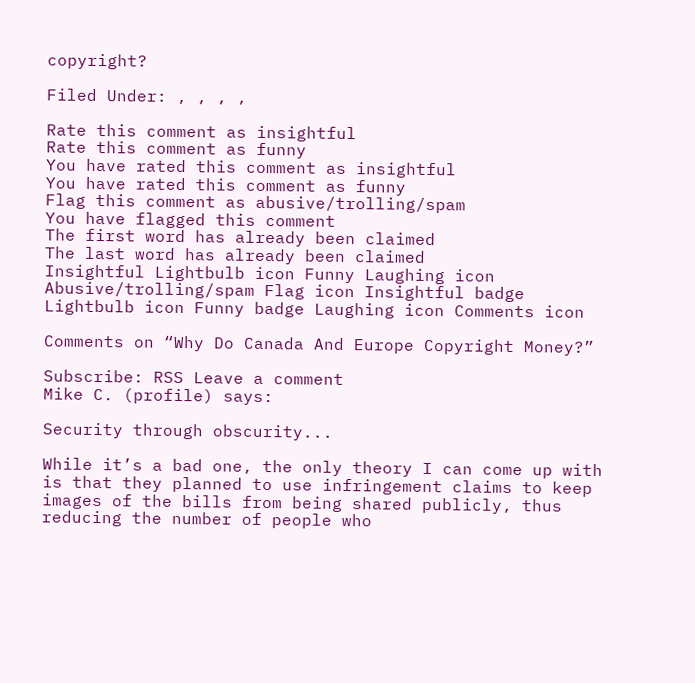copyright?

Filed Under: , , , ,

Rate this comment as insightful
Rate this comment as funny
You have rated this comment as insightful
You have rated this comment as funny
Flag this comment as abusive/trolling/spam
You have flagged this comment
The first word has already been claimed
The last word has already been claimed
Insightful Lightbulb icon Funny Laughing icon Abusive/trolling/spam Flag icon Insightful badge Lightbulb icon Funny badge Laughing icon Comments icon

Comments on “Why Do Canada And Europe Copyright Money?”

Subscribe: RSS Leave a comment
Mike C. (profile) says:

Security through obscurity...

While it’s a bad one, the only theory I can come up with is that they planned to use infringement claims to keep images of the bills from being shared publicly, thus reducing the number of people who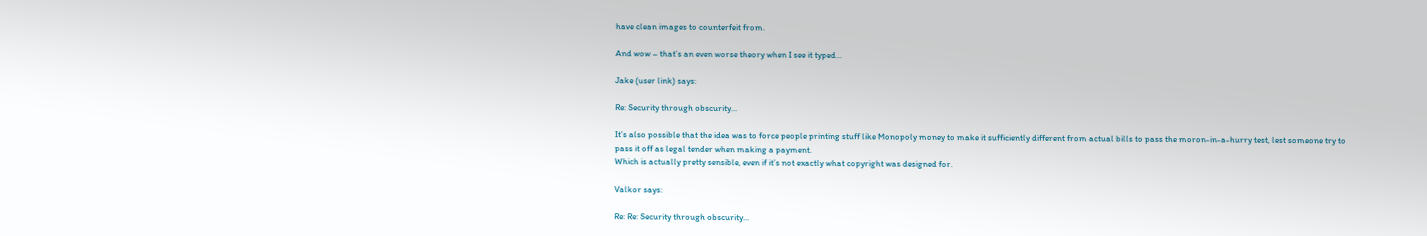have clean images to counterfeit from.

And wow – that’s an even worse theory when I see it typed…

Jake (user link) says:

Re: Security through obscurity...

It’s also possible that the idea was to force people printing stuff like Monopoly money to make it sufficiently different from actual bills to pass the moron-in-a-hurry test, lest someone try to pass it off as legal tender when making a payment.
Which is actually pretty sensible, even if it’s not exactly what copyright was designed for.

Valkor says:

Re: Re: Security through obscurity...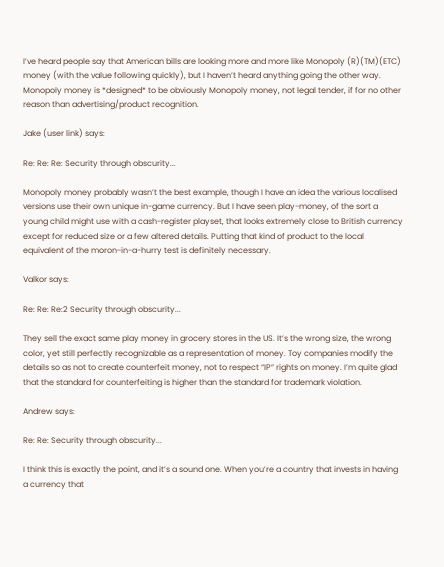I’ve heard people say that American bills are looking more and more like Monopoly (R)(TM)(ETC) money (with the value following quickly), but I haven’t heard anything going the other way. Monopoly money is *designed* to be obviously Monopoly money, not legal tender, if for no other reason than advertising/product recognition.

Jake (user link) says:

Re: Re: Re: Security through obscurity...

Monopoly money probably wasn’t the best example, though I have an idea the various localised versions use their own unique in-game currency. But I have seen play-money, of the sort a young child might use with a cash-register playset, that looks extremely close to British currency except for reduced size or a few altered details. Putting that kind of product to the local equivalent of the moron-in-a-hurry test is definitely necessary.

Valkor says:

Re: Re: Re:2 Security through obscurity...

They sell the exact same play money in grocery stores in the US. It’s the wrong size, the wrong color, yet still perfectly recognizable as a representation of money. Toy companies modify the details so as not to create counterfeit money, not to respect “IP” rights on money. I’m quite glad that the standard for counterfeiting is higher than the standard for trademark violation.

Andrew says:

Re: Re: Security through obscurity...

I think this is exactly the point, and it’s a sound one. When you’re a country that invests in having a currency that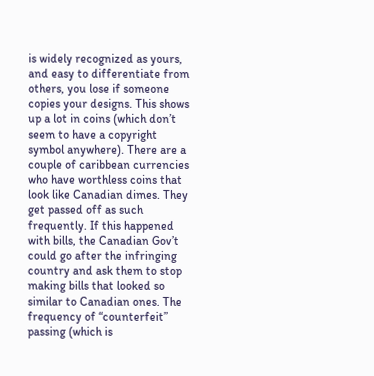is widely recognized as yours, and easy to differentiate from others, you lose if someone copies your designs. This shows up a lot in coins (which don’t seem to have a copyright symbol anywhere). There are a couple of caribbean currencies who have worthless coins that look like Canadian dimes. They get passed off as such frequently. If this happened with bills, the Canadian Gov’t could go after the infringing country and ask them to stop making bills that looked so similar to Canadian ones. The frequency of “counterfeit” passing (which is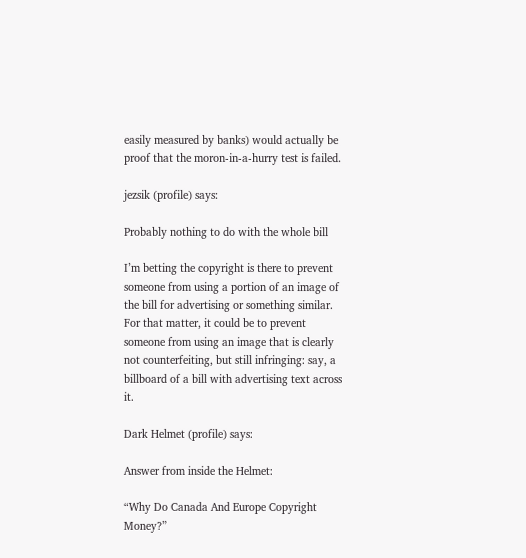easily measured by banks) would actually be proof that the moron-in-a-hurry test is failed.

jezsik (profile) says:

Probably nothing to do with the whole bill

I’m betting the copyright is there to prevent someone from using a portion of an image of the bill for advertising or something similar. For that matter, it could be to prevent someone from using an image that is clearly not counterfeiting, but still infringing: say, a billboard of a bill with advertising text across it.

Dark Helmet (profile) says:

Answer from inside the Helmet:

“Why Do Canada And Europe Copyright Money?”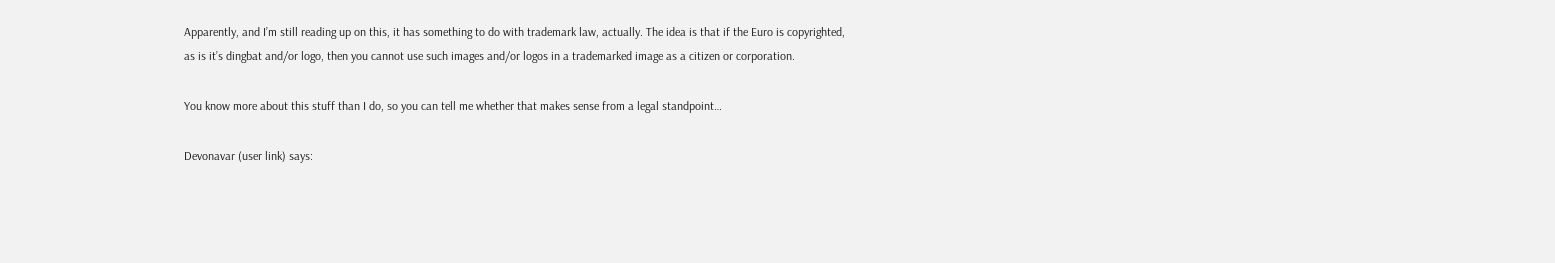Apparently, and I’m still reading up on this, it has something to do with trademark law, actually. The idea is that if the Euro is copyrighted, as is it’s dingbat and/or logo, then you cannot use such images and/or logos in a trademarked image as a citizen or corporation.

You know more about this stuff than I do, so you can tell me whether that makes sense from a legal standpoint…

Devonavar (user link) says: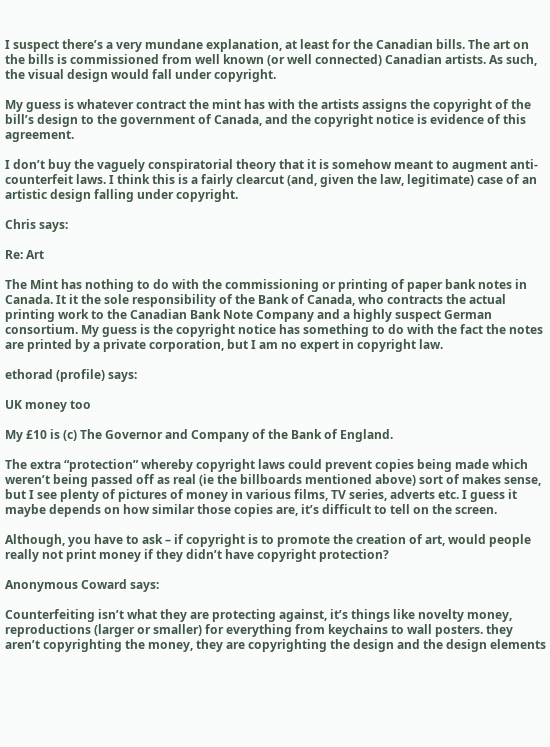I suspect there’s a very mundane explanation, at least for the Canadian bills. The art on the bills is commissioned from well known (or well connected) Canadian artists. As such, the visual design would fall under copyright.

My guess is whatever contract the mint has with the artists assigns the copyright of the bill’s design to the government of Canada, and the copyright notice is evidence of this agreement.

I don’t buy the vaguely conspiratorial theory that it is somehow meant to augment anti-counterfeit laws. I think this is a fairly clearcut (and, given the law, legitimate) case of an artistic design falling under copyright.

Chris says:

Re: Art

The Mint has nothing to do with the commissioning or printing of paper bank notes in Canada. It it the sole responsibility of the Bank of Canada, who contracts the actual printing work to the Canadian Bank Note Company and a highly suspect German consortium. My guess is the copyright notice has something to do with the fact the notes are printed by a private corporation, but I am no expert in copyright law.

ethorad (profile) says:

UK money too

My £10 is (c) The Governor and Company of the Bank of England.

The extra “protection” whereby copyright laws could prevent copies being made which weren’t being passed off as real (ie the billboards mentioned above) sort of makes sense, but I see plenty of pictures of money in various films, TV series, adverts etc. I guess it maybe depends on how similar those copies are, it’s difficult to tell on the screen.

Although, you have to ask – if copyright is to promote the creation of art, would people really not print money if they didn’t have copyright protection?

Anonymous Coward says:

Counterfeiting isn’t what they are protecting against, it’s things like novelty money, reproductions (larger or smaller) for everything from keychains to wall posters. they aren’t copyrighting the money, they are copyrighting the design and the design elements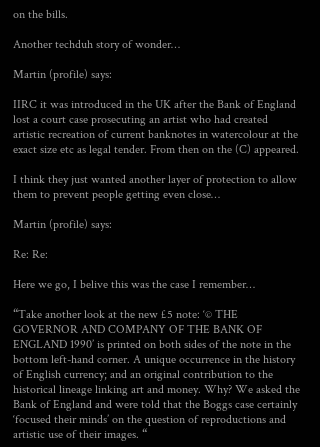on the bills.

Another techduh story of wonder…

Martin (profile) says:

IIRC it was introduced in the UK after the Bank of England lost a court case prosecuting an artist who had created artistic recreation of current banknotes in watercolour at the exact size etc as legal tender. From then on the (C) appeared.

I think they just wanted another layer of protection to allow them to prevent people getting even close…

Martin (profile) says:

Re: Re:

Here we go, I belive this was the case I remember…

“Take another look at the new £5 note: ‘© THE GOVERNOR AND COMPANY OF THE BANK OF ENGLAND 1990’ is printed on both sides of the note in the bottom left-hand corner. A unique occurrence in the history of English currency; and an original contribution to the historical lineage linking art and money. Why? We asked the Bank of England and were told that the Boggs case certainly ‘focused their minds’ on the question of reproductions and artistic use of their images. “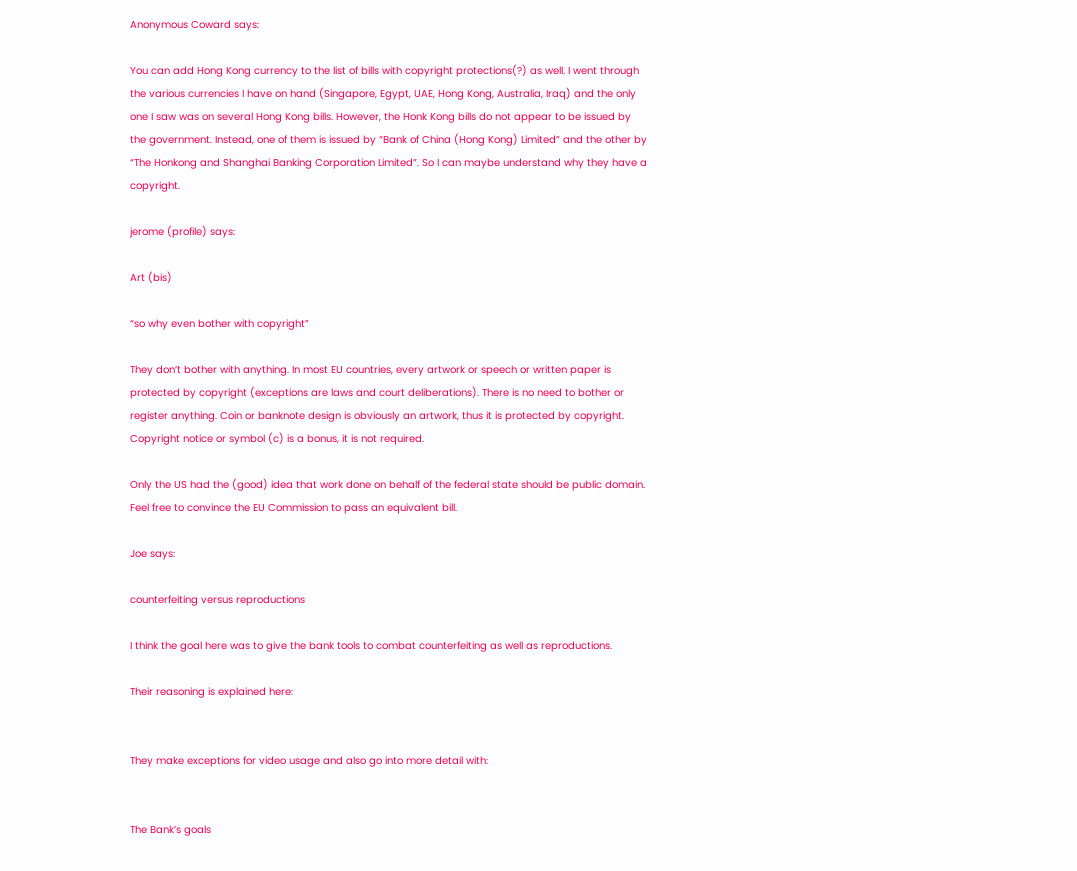Anonymous Coward says:

You can add Hong Kong currency to the list of bills with copyright protections(?) as well. I went through the various currencies I have on hand (Singapore, Egypt, UAE, Hong Kong, Australia, Iraq) and the only one I saw was on several Hong Kong bills. However, the Honk Kong bills do not appear to be issued by the government. Instead, one of them is issued by “Bank of China (Hong Kong) Limited” and the other by “The Honkong and Shanghai Banking Corporation Limited”. So I can maybe understand why they have a copyright.

jerome (profile) says:

Art (bis)

“so why even bother with copyright”

They don’t bother with anything. In most EU countries, every artwork or speech or written paper is protected by copyright (exceptions are laws and court deliberations). There is no need to bother or register anything. Coin or banknote design is obviously an artwork, thus it is protected by copyright. Copyright notice or symbol (c) is a bonus, it is not required.

Only the US had the (good) idea that work done on behalf of the federal state should be public domain. Feel free to convince the EU Commission to pass an equivalent bill.

Joe says:

counterfeiting versus reproductions

I think the goal here was to give the bank tools to combat counterfeiting as well as reproductions.

Their reasoning is explained here:


They make exceptions for video usage and also go into more detail with:


The Bank’s goals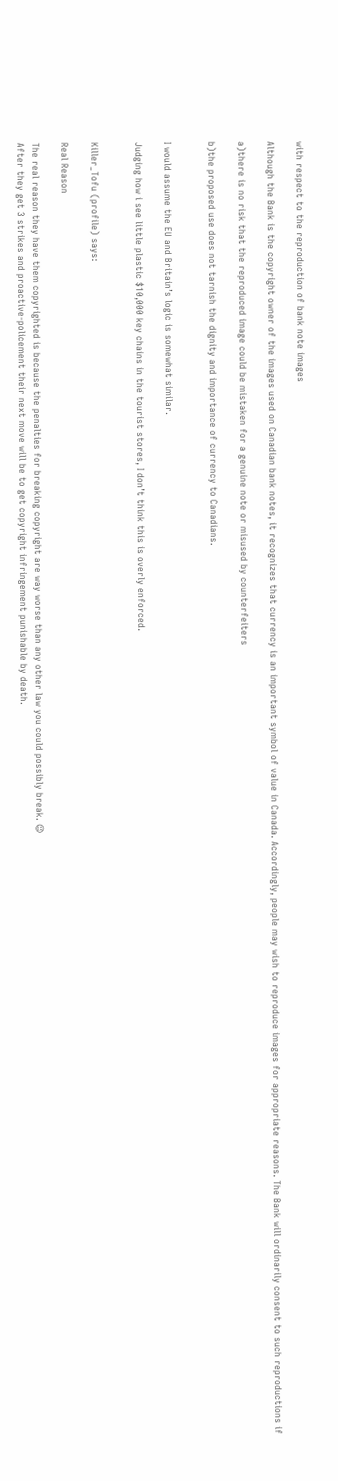with respect to the reproduction of bank note images

Although the Bank is the copyright owner of the images used on Canadian bank notes, it recognizes that currency is an important symbol of value in Canada. Accordingly, people may wish to reproduce images for appropriate reasons. The Bank will ordinarily consent to such reproductions if

a)there is no risk that the reproduced image could be mistaken for a genuine note or misused by counterfeiters

b)the proposed use does not tarnish the dignity and importance of currency to Canadians.


I would assume the EU and Britain’s logic is somewhat similar.

Judging how i see little plastic $10,000 key chains in the tourist stores, I don’t think this is overly enforced.


Killer_Tofu (profile) says:

Real Reason

The real reason they have them copyrighted is because the penalties for breaking copyright are way worse than any other law you could possibly break. 😉
After they get 3 strikes and proactive-policement their next move will be to get copyright infringement punishable by death.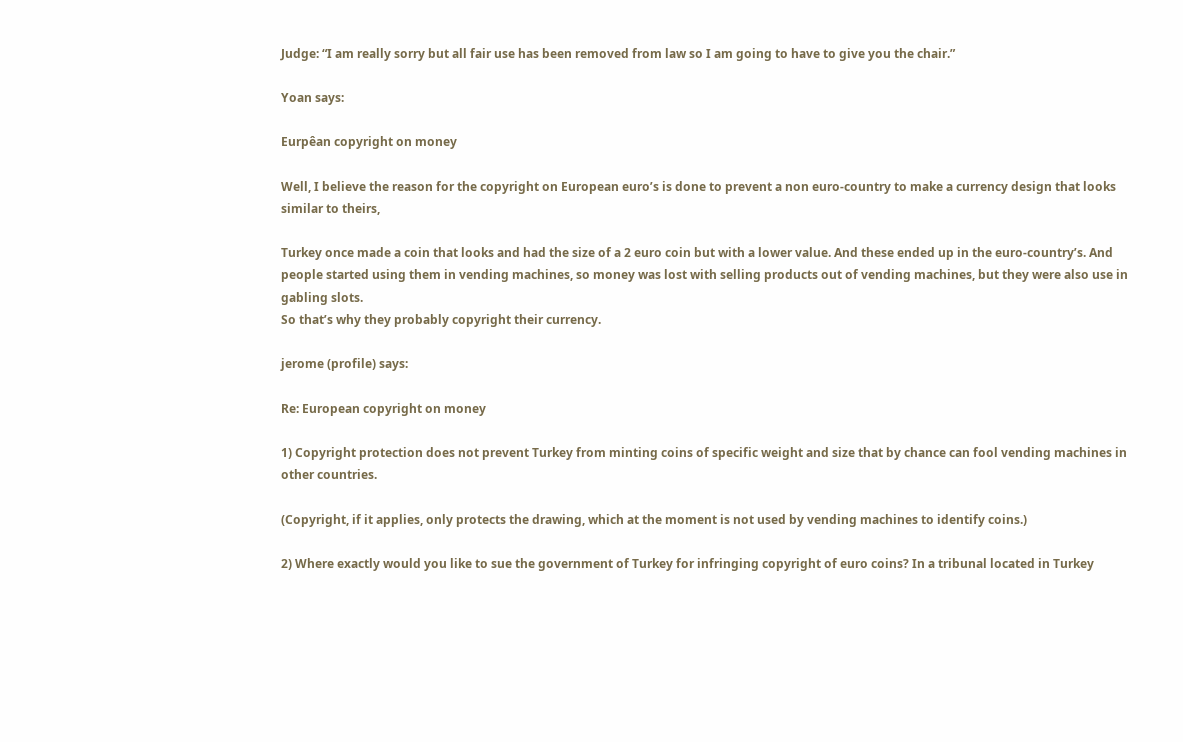Judge: “I am really sorry but all fair use has been removed from law so I am going to have to give you the chair.”

Yoan says:

Eurpêan copyright on money

Well, I believe the reason for the copyright on European euro’s is done to prevent a non euro-country to make a currency design that looks similar to theirs,

Turkey once made a coin that looks and had the size of a 2 euro coin but with a lower value. And these ended up in the euro-country’s. And people started using them in vending machines, so money was lost with selling products out of vending machines, but they were also use in gabling slots.
So that’s why they probably copyright their currency.

jerome (profile) says:

Re: European copyright on money

1) Copyright protection does not prevent Turkey from minting coins of specific weight and size that by chance can fool vending machines in other countries.

(Copyright, if it applies, only protects the drawing, which at the moment is not used by vending machines to identify coins.)

2) Where exactly would you like to sue the government of Turkey for infringing copyright of euro coins? In a tribunal located in Turkey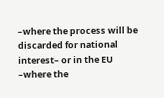–where the process will be discarded for national interest– or in the EU –where the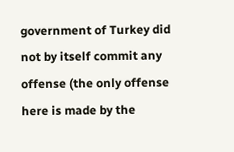government of Turkey did not by itself commit any offense (the only offense here is made by the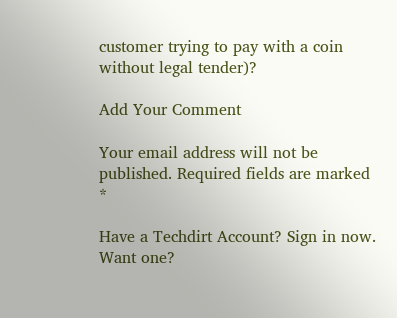customer trying to pay with a coin without legal tender)?

Add Your Comment

Your email address will not be published. Required fields are marked *

Have a Techdirt Account? Sign in now. Want one?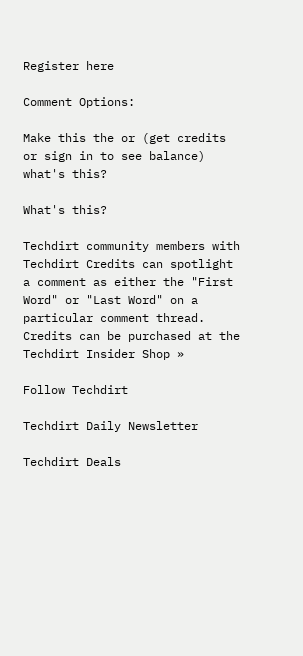Register here

Comment Options:

Make this the or (get credits or sign in to see balance) what's this?

What's this?

Techdirt community members with Techdirt Credits can spotlight a comment as either the "First Word" or "Last Word" on a particular comment thread. Credits can be purchased at the Techdirt Insider Shop »

Follow Techdirt

Techdirt Daily Newsletter

Techdirt Deals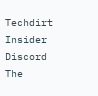Techdirt Insider Discord
The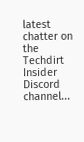latest chatter on the Techdirt Insider Discord channel...